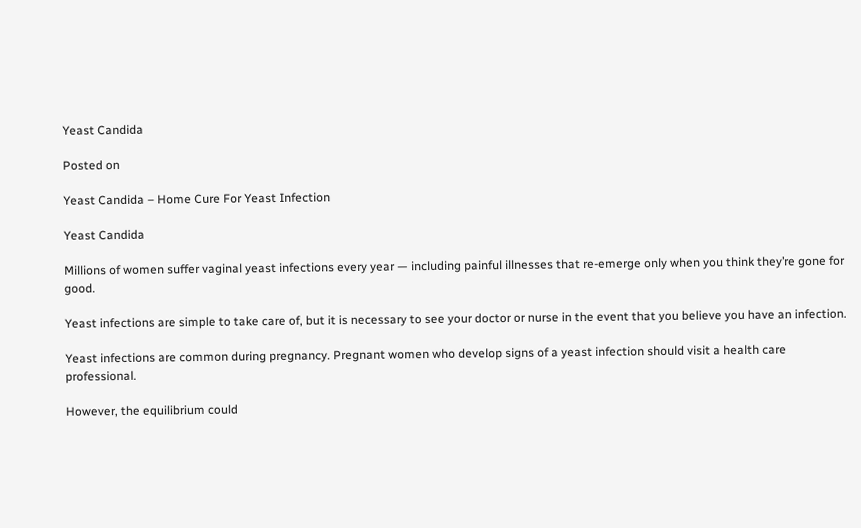Yeast Candida

Posted on

Yeast Candida – Home Cure For Yeast Infection

Yeast Candida

Millions of women suffer vaginal yeast infections every year — including painful illnesses that re-emerge only when you think they’re gone for good.

Yeast infections are simple to take care of, but it is necessary to see your doctor or nurse in the event that you believe you have an infection.

Yeast infections are common during pregnancy. Pregnant women who develop signs of a yeast infection should visit a health care professional.

However, the equilibrium could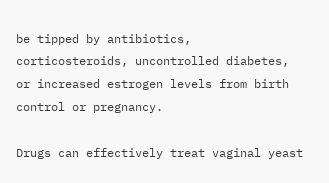be tipped by antibiotics, corticosteroids, uncontrolled diabetes, or increased estrogen levels from birth control or pregnancy.

Drugs can effectively treat vaginal yeast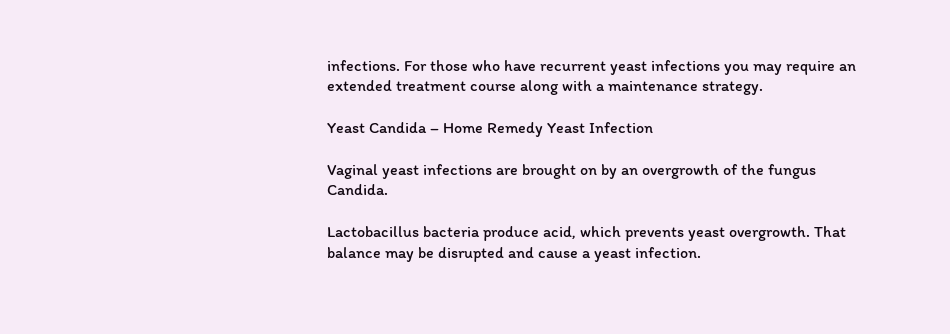infections. For those who have recurrent yeast infections you may require an extended treatment course along with a maintenance strategy.

Yeast Candida – Home Remedy Yeast Infection

Vaginal yeast infections are brought on by an overgrowth of the fungus Candida.

Lactobacillus bacteria produce acid, which prevents yeast overgrowth. That balance may be disrupted and cause a yeast infection.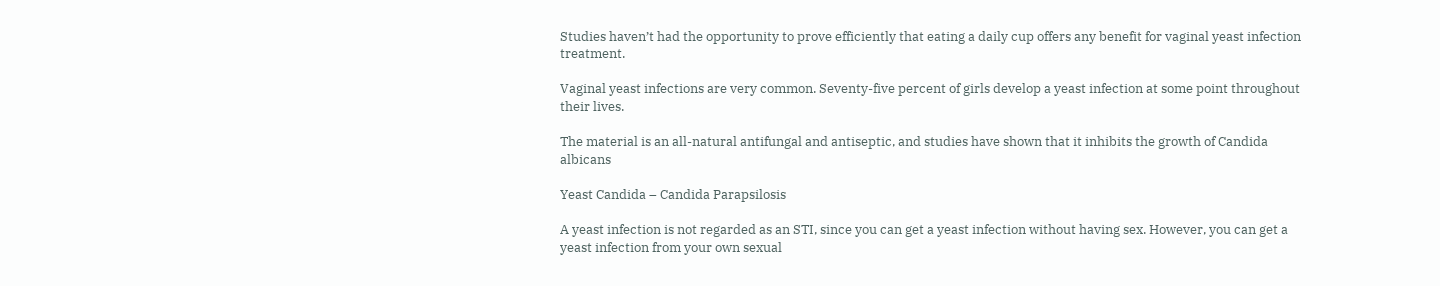Studies haven’t had the opportunity to prove efficiently that eating a daily cup offers any benefit for vaginal yeast infection treatment.

Vaginal yeast infections are very common. Seventy-five percent of girls develop a yeast infection at some point throughout their lives.

The material is an all-natural antifungal and antiseptic, and studies have shown that it inhibits the growth of Candida albicans

Yeast Candida – Candida Parapsilosis

A yeast infection is not regarded as an STI, since you can get a yeast infection without having sex. However, you can get a yeast infection from your own sexual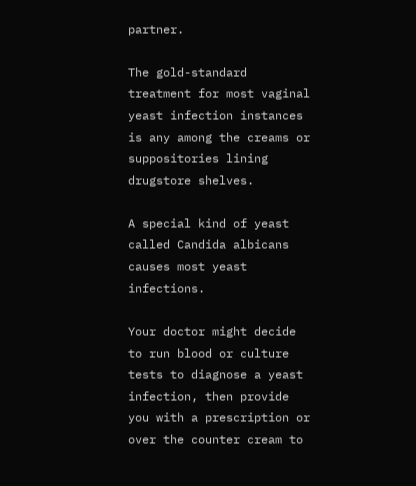partner.

The gold-standard treatment for most vaginal yeast infection instances is any among the creams or suppositories lining drugstore shelves.

A special kind of yeast called Candida albicans causes most yeast infections.

Your doctor might decide to run blood or culture tests to diagnose a yeast infection, then provide you with a prescription or over the counter cream to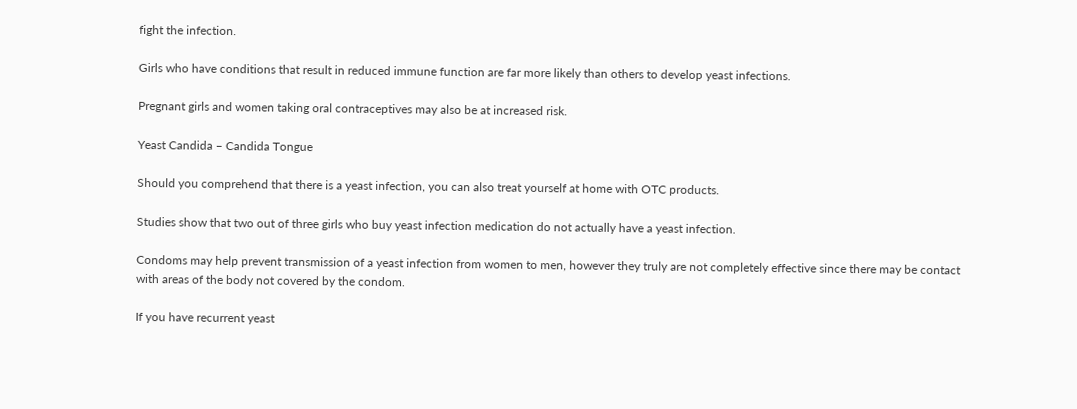fight the infection.

Girls who have conditions that result in reduced immune function are far more likely than others to develop yeast infections.

Pregnant girls and women taking oral contraceptives may also be at increased risk.

Yeast Candida – Candida Tongue

Should you comprehend that there is a yeast infection, you can also treat yourself at home with OTC products.

Studies show that two out of three girls who buy yeast infection medication do not actually have a yeast infection.

Condoms may help prevent transmission of a yeast infection from women to men, however they truly are not completely effective since there may be contact with areas of the body not covered by the condom.

If you have recurrent yeast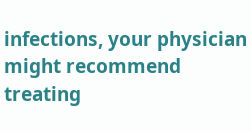infections, your physician might recommend treating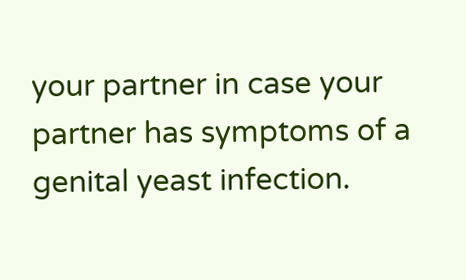your partner in case your partner has symptoms of a genital yeast infection.